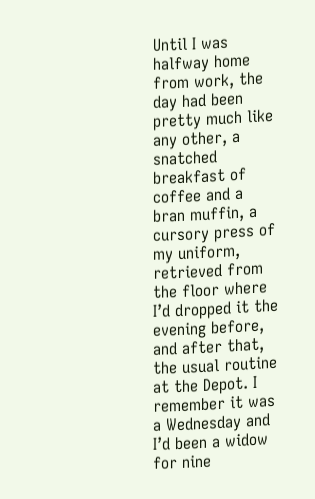Until I was halfway home from work, the day had been pretty much like any other, a snatched breakfast of coffee and a bran muffin, a cursory press of my uniform, retrieved from the floor where I’d dropped it the evening before, and after that, the usual routine at the Depot. I remember it was a Wednesday and I’d been a widow for nine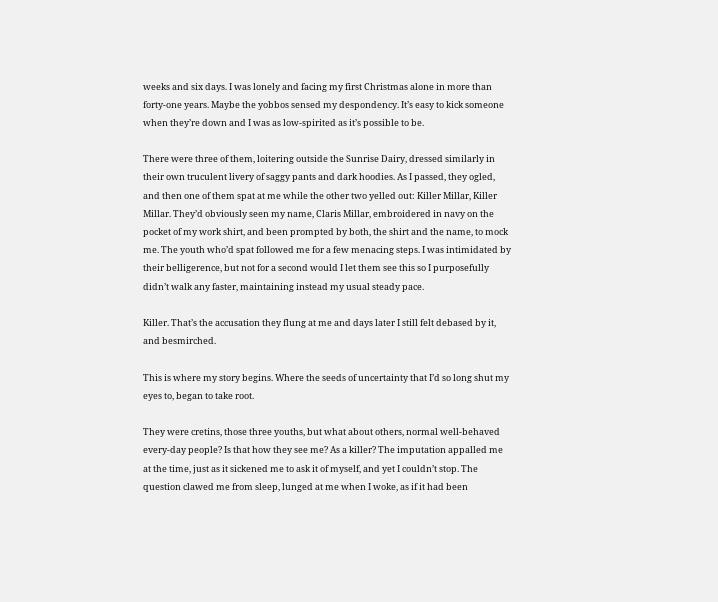weeks and six days. I was lonely and facing my first Christmas alone in more than forty-one years. Maybe the yobbos sensed my despondency. It’s easy to kick someone when they’re down and I was as low-spirited as it’s possible to be.

There were three of them, loitering outside the Sunrise Dairy, dressed similarly in their own truculent livery of saggy pants and dark hoodies. As I passed, they ogled, and then one of them spat at me while the other two yelled out: Killer Millar, Killer Millar. They’d obviously seen my name, Claris Millar, embroidered in navy on the pocket of my work shirt, and been prompted by both, the shirt and the name, to mock me. The youth who’d spat followed me for a few menacing steps. I was intimidated by their belligerence, but not for a second would I let them see this so I purposefully didn’t walk any faster, maintaining instead my usual steady pace.

Killer. That’s the accusation they flung at me and days later I still felt debased by it, and besmirched.

This is where my story begins. Where the seeds of uncertainty that I’d so long shut my eyes to, began to take root.

They were cretins, those three youths, but what about others, normal well-behaved every-day people? Is that how they see me? As a killer? The imputation appalled me at the time, just as it sickened me to ask it of myself, and yet I couldn’t stop. The question clawed me from sleep, lunged at me when I woke, as if it had been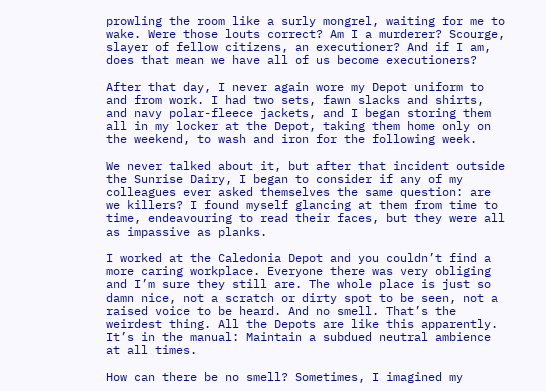prowling the room like a surly mongrel, waiting for me to wake. Were those louts correct? Am I a murderer? Scourge, slayer of fellow citizens, an executioner? And if I am, does that mean we have all of us become executioners?

After that day, I never again wore my Depot uniform to and from work. I had two sets, fawn slacks and shirts, and navy polar-fleece jackets, and I began storing them all in my locker at the Depot, taking them home only on the weekend, to wash and iron for the following week.

We never talked about it, but after that incident outside the Sunrise Dairy, I began to consider if any of my colleagues ever asked themselves the same question: are we killers? I found myself glancing at them from time to time, endeavouring to read their faces, but they were all as impassive as planks.

I worked at the Caledonia Depot and you couldn’t find a more caring workplace. Everyone there was very obliging and I’m sure they still are. The whole place is just so damn nice, not a scratch or dirty spot to be seen, not a raised voice to be heard. And no smell. That’s the weirdest thing. All the Depots are like this apparently. It’s in the manual: Maintain a subdued neutral ambience at all times.

How can there be no smell? Sometimes, I imagined my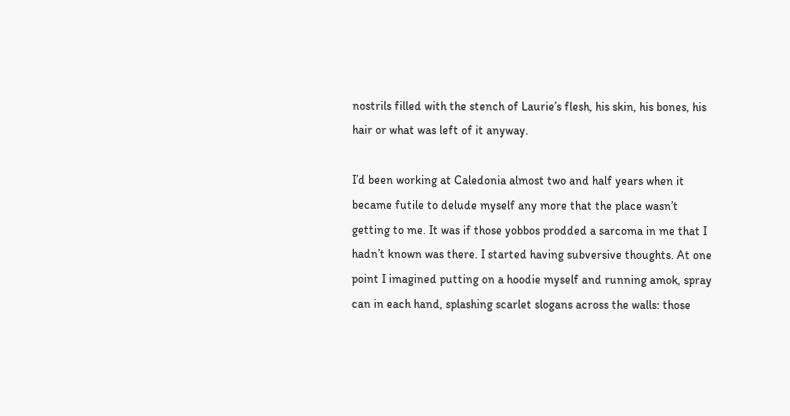nostrils filled with the stench of Laurie’s flesh, his skin, his bones, his hair or what was left of it anyway.

I’d been working at Caledonia almost two and half years when it became futile to delude myself any more that the place wasn’t getting to me. It was if those yobbos prodded a sarcoma in me that I hadn’t known was there. I started having subversive thoughts. At one point I imagined putting on a hoodie myself and running amok, spray can in each hand, splashing scarlet slogans across the walls: those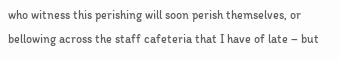who witness this perishing will soon perish themselves, or bellowing across the staff cafeteria that I have of late – but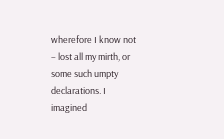wherefore I know not – lost all my mirth, or some such umpty declarations. I imagined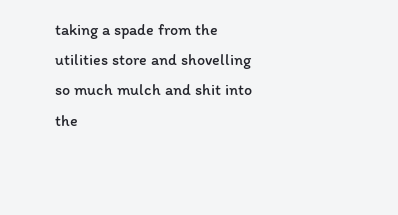taking a spade from the utilities store and shovelling so much mulch and shit into the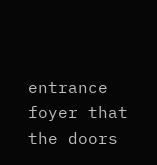entrance foyer that the doors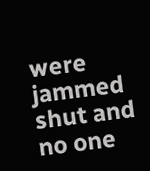were jammed shut and no one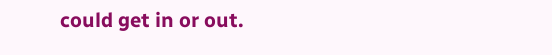could get in or out.